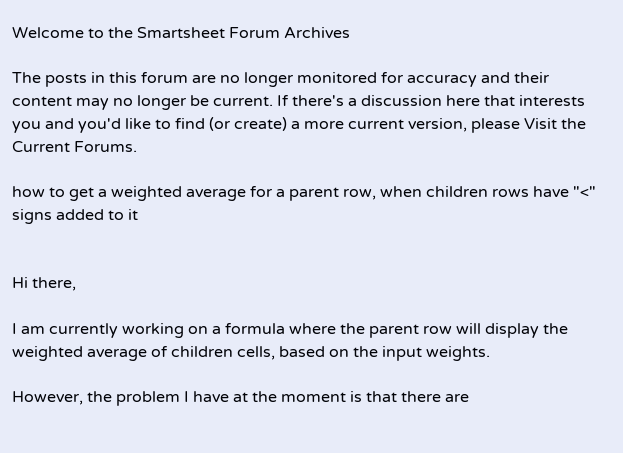Welcome to the Smartsheet Forum Archives

The posts in this forum are no longer monitored for accuracy and their content may no longer be current. If there's a discussion here that interests you and you'd like to find (or create) a more current version, please Visit the Current Forums.

how to get a weighted average for a parent row, when children rows have "<" signs added to it


Hi there,

I am currently working on a formula where the parent row will display the weighted average of children cells, based on the input weights.

However, the problem I have at the moment is that there are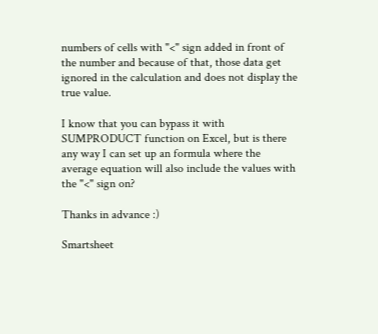numbers of cells with "<" sign added in front of the number and because of that, those data get ignored in the calculation and does not display the true value.

I know that you can bypass it with SUMPRODUCT function on Excel, but is there any way I can set up an formula where the average equation will also include the values with the "<" sign on?

Thanks in advance :)

Smartsheet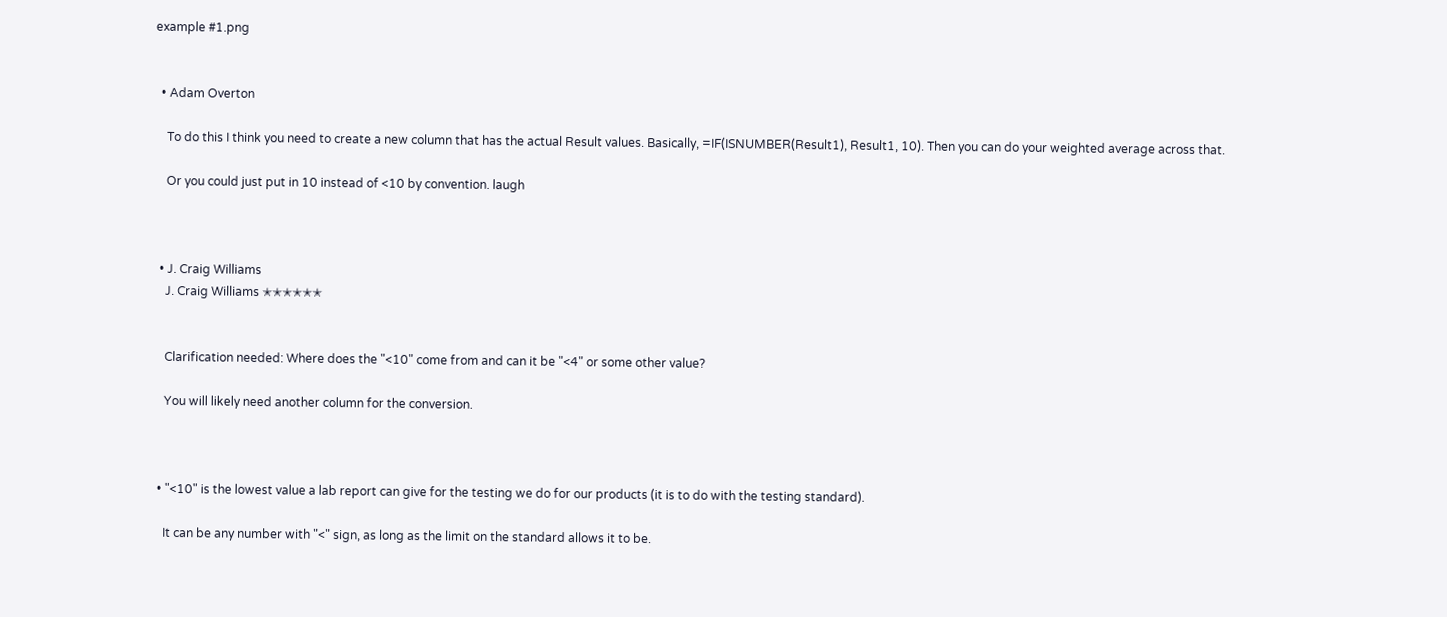example #1.png


  • Adam Overton

    To do this I think you need to create a new column that has the actual Result values. Basically, =IF(ISNUMBER(Result1), Result1, 10). Then you can do your weighted average across that.

    Or you could just put in 10 instead of <10 by convention. laugh



  • J. Craig Williams
    J. Craig Williams ✭✭✭✭✭✭


    Clarification needed: Where does the "<10" come from and can it be "<4" or some other value?

    You will likely need another column for the conversion.



  • "<10" is the lowest value a lab report can give for the testing we do for our products (it is to do with the testing standard).

    It can be any number with "<" sign, as long as the limit on the standard allows it to be.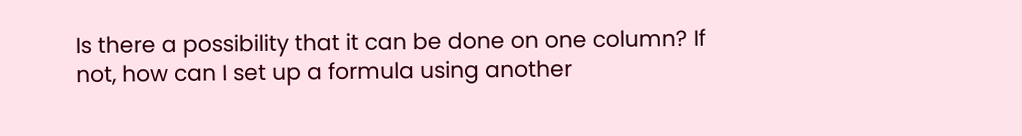Is there a possibility that it can be done on one column? If not, how can I set up a formula using another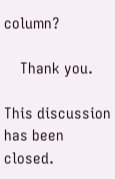column?

    Thank you.

This discussion has been closed.